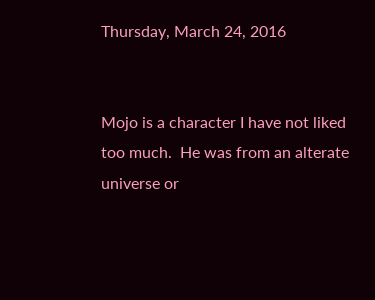Thursday, March 24, 2016


Mojo is a character I have not liked too much.  He was from an alterate universe or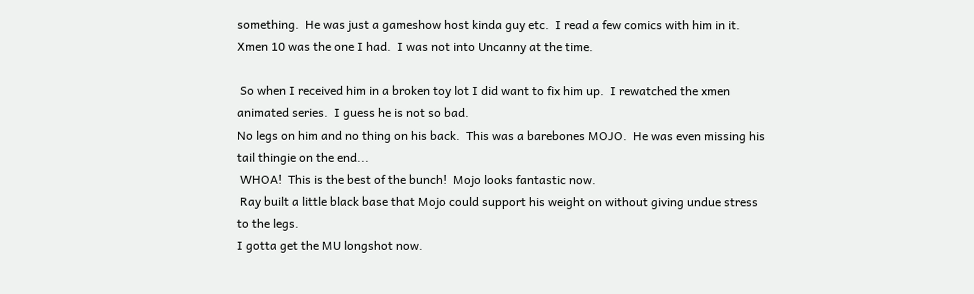something.  He was just a gameshow host kinda guy etc.  I read a few comics with him in it.
Xmen 10 was the one I had.  I was not into Uncanny at the time.

 So when I received him in a broken toy lot I did want to fix him up.  I rewatched the xmen animated series.  I guess he is not so bad.
No legs on him and no thing on his back.  This was a barebones MOJO.  He was even missing his tail thingie on the end...
 WHOA!  This is the best of the bunch!  Mojo looks fantastic now.
 Ray built a little black base that Mojo could support his weight on without giving undue stress to the legs.
I gotta get the MU longshot now.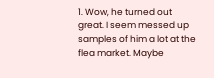1. Wow, he turned out great. I seem messed up samples of him a lot at the flea market. Maybe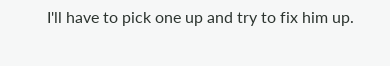I'll have to pick one up and try to fix him up.